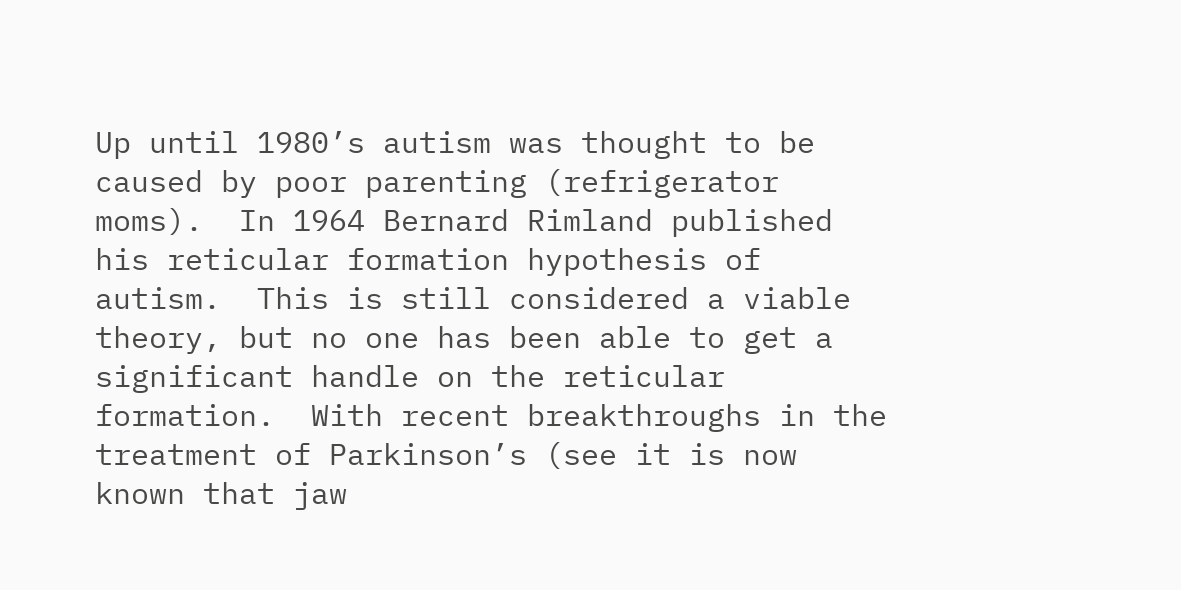Up until 1980’s autism was thought to be caused by poor parenting (refrigerator moms).  In 1964 Bernard Rimland published his reticular formation hypothesis of autism.  This is still considered a viable theory, but no one has been able to get a significant handle on the reticular formation.  With recent breakthroughs in the treatment of Parkinson’s (see it is now known that jaw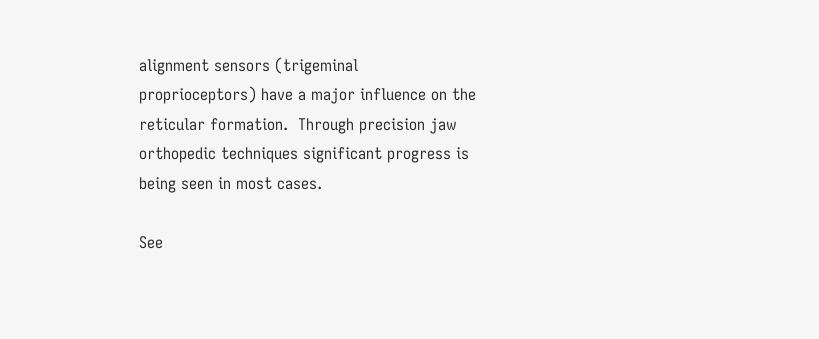alignment sensors (trigeminal proprioceptors) have a major influence on the reticular formation.  Through precision jaw orthopedic techniques significant progress is being seen in most cases.

See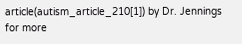article(autism_article_210[1]) by Dr. Jennings for more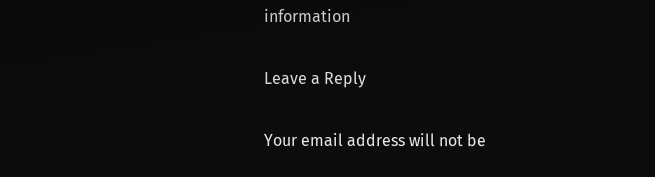information

Leave a Reply

Your email address will not be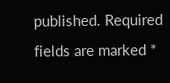published. Required fields are marked *